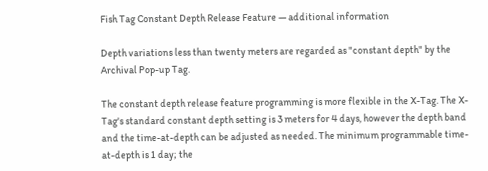Fish Tag Constant Depth Release Feature — additional information

Depth variations less than twenty meters are regarded as "constant depth" by the Archival Pop-up Tag.

The constant depth release feature programming is more flexible in the X-Tag. The X-Tag's standard constant depth setting is 3 meters for 4 days, however the depth band and the time-at-depth can be adjusted as needed. The minimum programmable time-at-depth is 1 day; the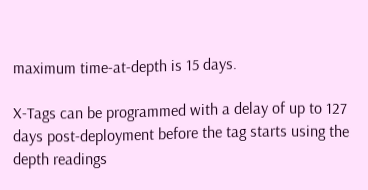maximum time-at-depth is 15 days.

X-Tags can be programmed with a delay of up to 127 days post-deployment before the tag starts using the depth readings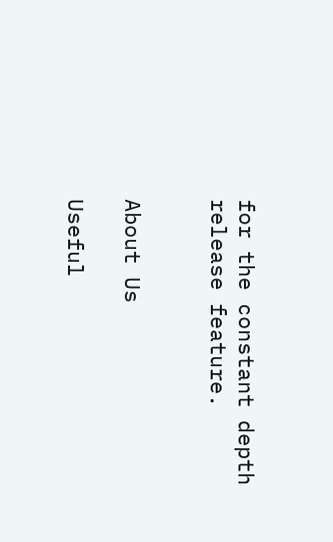for the constant depth release feature.


About Us

Useful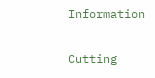Information

Cutting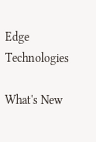Edge Technologies

What's New